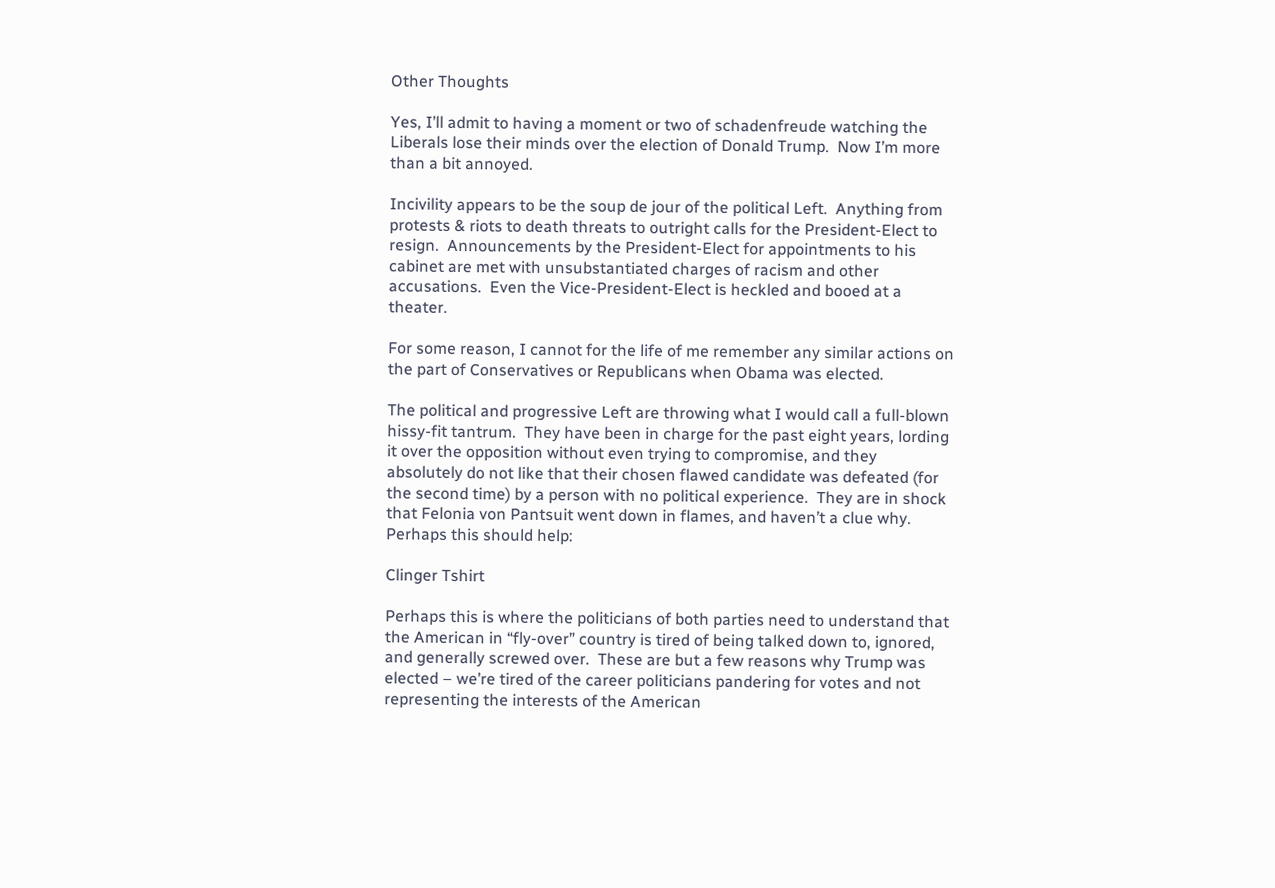Other Thoughts

Yes, I’ll admit to having a moment or two of schadenfreude watching the Liberals lose their minds over the election of Donald Trump.  Now I’m more than a bit annoyed.

Incivility appears to be the soup de jour of the political Left.  Anything from protests & riots to death threats to outright calls for the President-Elect to resign.  Announcements by the President-Elect for appointments to his cabinet are met with unsubstantiated charges of racism and other accusations.  Even the Vice-President-Elect is heckled and booed at a theater.

For some reason, I cannot for the life of me remember any similar actions on the part of Conservatives or Republicans when Obama was elected.

The political and progressive Left are throwing what I would call a full-blown hissy-fit tantrum.  They have been in charge for the past eight years, lording it over the opposition without even trying to compromise, and they absolutely do not like that their chosen flawed candidate was defeated (for the second time) by a person with no political experience.  They are in shock that Felonia von Pantsuit went down in flames, and haven’t a clue why.  Perhaps this should help:

Clinger Tshirt

Perhaps this is where the politicians of both parties need to understand that the American in “fly-over” country is tired of being talked down to, ignored, and generally screwed over.  These are but a few reasons why Trump was elected – we’re tired of the career politicians pandering for votes and not representing the interests of the American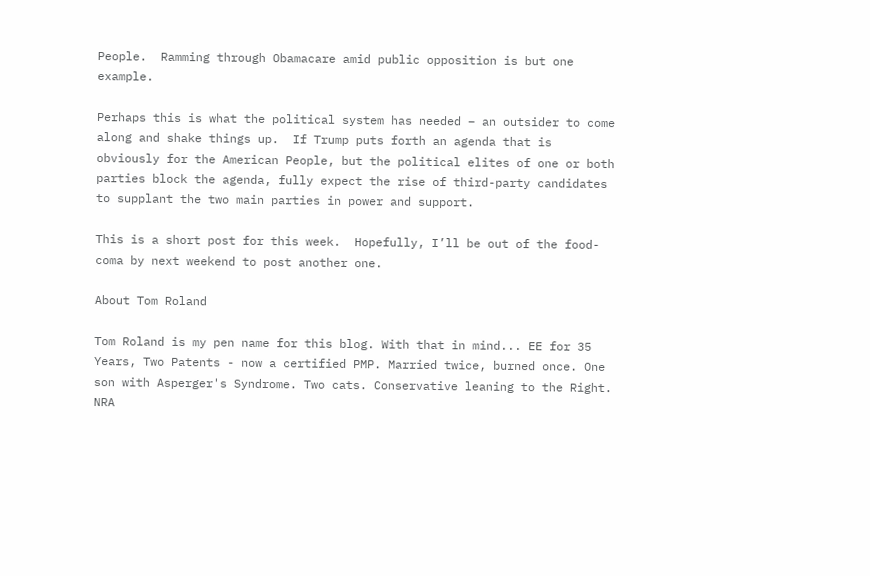People.  Ramming through Obamacare amid public opposition is but one example.

Perhaps this is what the political system has needed – an outsider to come along and shake things up.  If Trump puts forth an agenda that is obviously for the American People, but the political elites of one or both parties block the agenda, fully expect the rise of third-party candidates to supplant the two main parties in power and support.

This is a short post for this week.  Hopefully, I’ll be out of the food-coma by next weekend to post another one.

About Tom Roland

Tom Roland is my pen name for this blog. With that in mind... EE for 35 Years, Two Patents - now a certified PMP. Married twice, burned once. One son with Asperger's Syndrome. Two cats. Conservative leaning to the Right. NRA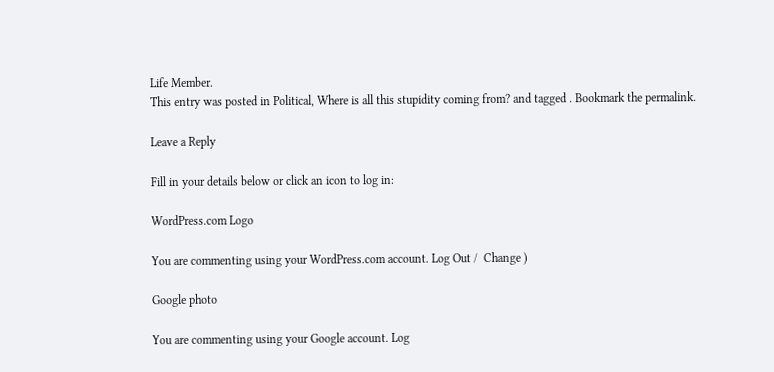Life Member.
This entry was posted in Political, Where is all this stupidity coming from? and tagged . Bookmark the permalink.

Leave a Reply

Fill in your details below or click an icon to log in:

WordPress.com Logo

You are commenting using your WordPress.com account. Log Out /  Change )

Google photo

You are commenting using your Google account. Log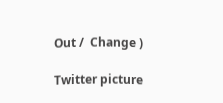Out /  Change )

Twitter picture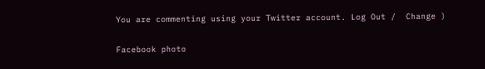You are commenting using your Twitter account. Log Out /  Change )

Facebook photo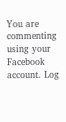You are commenting using your Facebook account. Log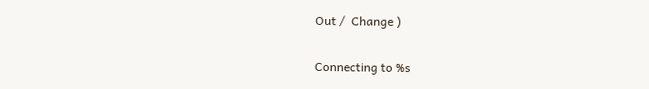Out /  Change )

Connecting to %s